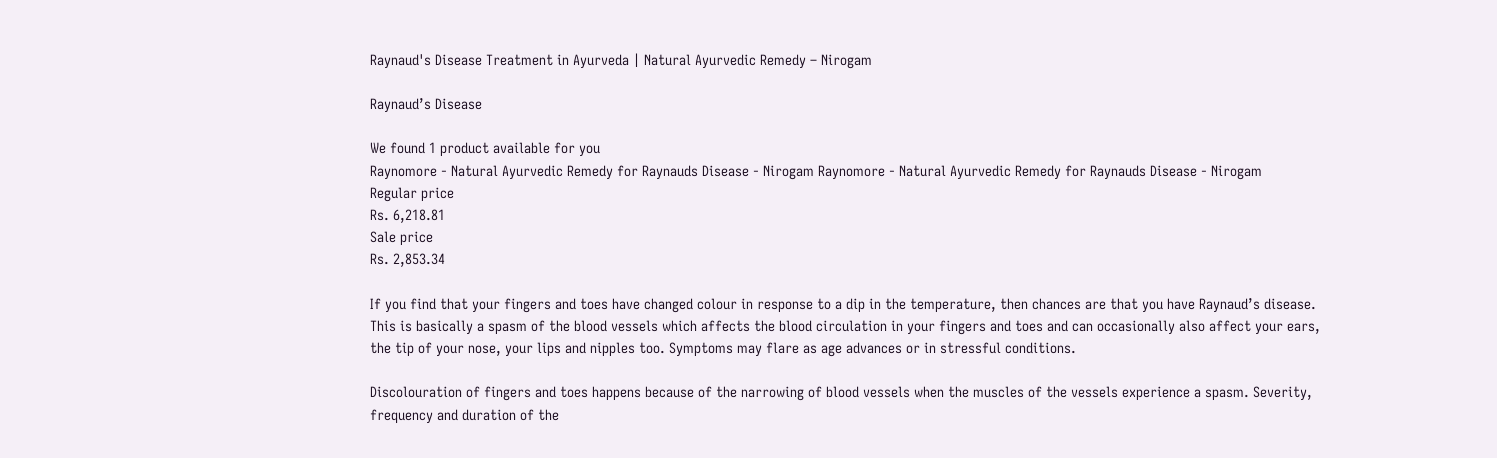Raynaud's Disease Treatment in Ayurveda | Natural Ayurvedic Remedy – Nirogam

Raynaud’s Disease

We found 1 product available for you
Raynomore - Natural Ayurvedic Remedy for Raynauds Disease - Nirogam Raynomore - Natural Ayurvedic Remedy for Raynauds Disease - Nirogam
Regular price
Rs. 6,218.81
Sale price
Rs. 2,853.34

If you find that your fingers and toes have changed colour in response to a dip in the temperature, then chances are that you have Raynaud’s disease.  This is basically a spasm of the blood vessels which affects the blood circulation in your fingers and toes and can occasionally also affect your ears, the tip of your nose, your lips and nipples too. Symptoms may flare as age advances or in stressful conditions.

Discolouration of fingers and toes happens because of the narrowing of blood vessels when the muscles of the vessels experience a spasm. Severity, frequency and duration of the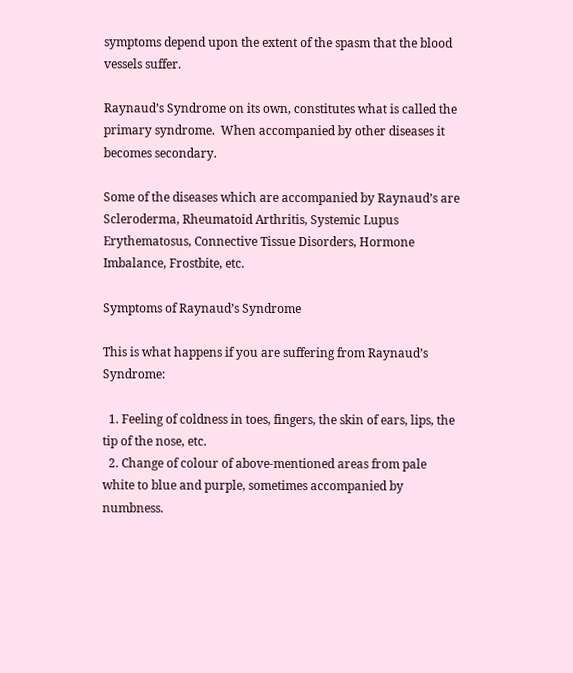symptoms depend upon the extent of the spasm that the blood vessels suffer.

Raynaud’s Syndrome on its own, constitutes what is called the primary syndrome.  When accompanied by other diseases it becomes secondary.

Some of the diseases which are accompanied by Raynaud’s are Scleroderma, Rheumatoid Arthritis, Systemic Lupus Erythematosus, Connective Tissue Disorders, Hormone Imbalance, Frostbite, etc.

Symptoms of Raynaud’s Syndrome

This is what happens if you are suffering from Raynaud’s Syndrome:

  1. Feeling of coldness in toes, fingers, the skin of ears, lips, the tip of the nose, etc.
  2. Change of colour of above-mentioned areas from pale white to blue and purple, sometimes accompanied by numbness.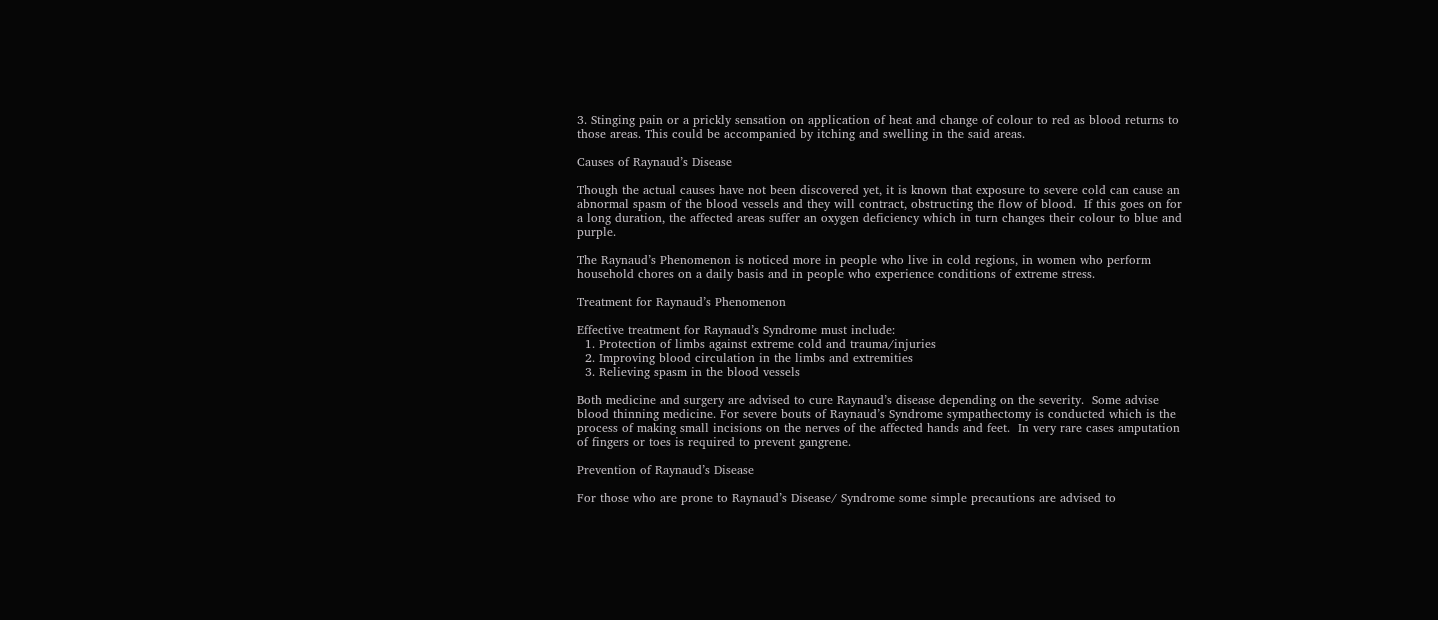3. Stinging pain or a prickly sensation on application of heat and change of colour to red as blood returns to those areas. This could be accompanied by itching and swelling in the said areas.

Causes of Raynaud’s Disease

Though the actual causes have not been discovered yet, it is known that exposure to severe cold can cause an abnormal spasm of the blood vessels and they will contract, obstructing the flow of blood.  If this goes on for a long duration, the affected areas suffer an oxygen deficiency which in turn changes their colour to blue and purple.

The Raynaud’s Phenomenon is noticed more in people who live in cold regions, in women who perform household chores on a daily basis and in people who experience conditions of extreme stress.

Treatment for Raynaud’s Phenomenon

Effective treatment for Raynaud’s Syndrome must include:
  1. Protection of limbs against extreme cold and trauma/injuries
  2. Improving blood circulation in the limbs and extremities
  3. Relieving spasm in the blood vessels

Both medicine and surgery are advised to cure Raynaud’s disease depending on the severity.  Some advise blood thinning medicine. For severe bouts of Raynaud’s Syndrome sympathectomy is conducted which is the process of making small incisions on the nerves of the affected hands and feet.  In very rare cases amputation of fingers or toes is required to prevent gangrene.

Prevention of Raynaud’s Disease

For those who are prone to Raynaud’s Disease/ Syndrome some simple precautions are advised to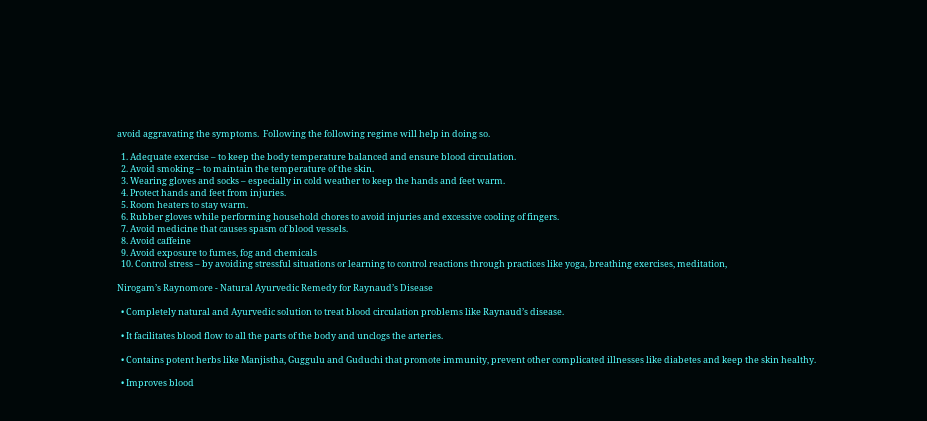avoid aggravating the symptoms.  Following the following regime will help in doing so.

  1. Adequate exercise – to keep the body temperature balanced and ensure blood circulation.
  2. Avoid smoking – to maintain the temperature of the skin.
  3. Wearing gloves and socks – especially in cold weather to keep the hands and feet warm.
  4. Protect hands and feet from injuries.
  5. Room heaters to stay warm.
  6. Rubber gloves while performing household chores to avoid injuries and excessive cooling of fingers.
  7. Avoid medicine that causes spasm of blood vessels.
  8. Avoid caffeine
  9. Avoid exposure to fumes, fog and chemicals
  10. Control stress – by avoiding stressful situations or learning to control reactions through practices like yoga, breathing exercises, meditation,

Nirogam’s Raynomore - Natural Ayurvedic Remedy for Raynaud’s Disease

  • Completely natural and Ayurvedic solution to treat blood circulation problems like Raynaud’s disease.

  • It facilitates blood flow to all the parts of the body and unclogs the arteries.

  • Contains potent herbs like Manjistha, Guggulu and Guduchi that promote immunity, prevent other complicated illnesses like diabetes and keep the skin healthy.

  • Improves blood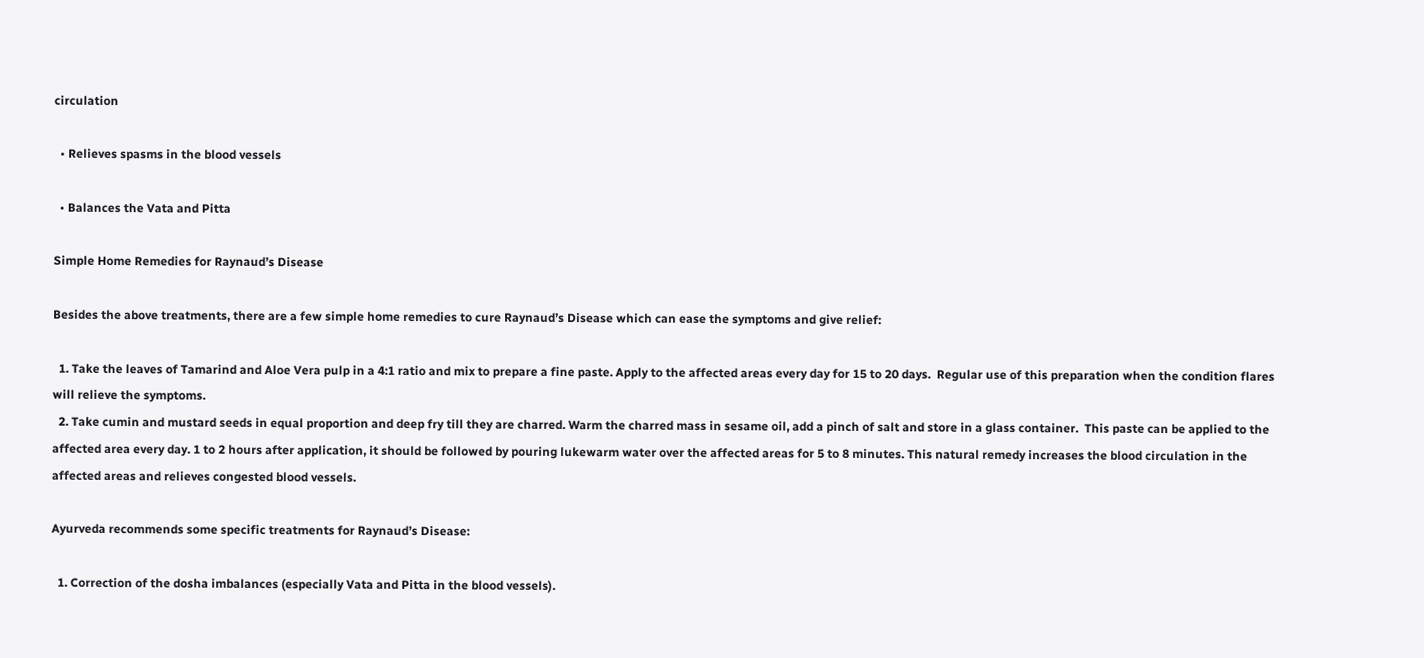circulation

  • Relieves spasms in the blood vessels

  • Balances the Vata and Pitta

Simple Home Remedies for Raynaud’s Disease

Besides the above treatments, there are a few simple home remedies to cure Raynaud’s Disease which can ease the symptoms and give relief:

  1. Take the leaves of Tamarind and Aloe Vera pulp in a 4:1 ratio and mix to prepare a fine paste. Apply to the affected areas every day for 15 to 20 days.  Regular use of this preparation when the condition flares will relieve the symptoms.
  2. Take cumin and mustard seeds in equal proportion and deep fry till they are charred. Warm the charred mass in sesame oil, add a pinch of salt and store in a glass container.  This paste can be applied to the affected area every day. 1 to 2 hours after application, it should be followed by pouring lukewarm water over the affected areas for 5 to 8 minutes. This natural remedy increases the blood circulation in the affected areas and relieves congested blood vessels.

Ayurveda recommends some specific treatments for Raynaud’s Disease:

  1. Correction of the dosha imbalances (especially Vata and Pitta in the blood vessels).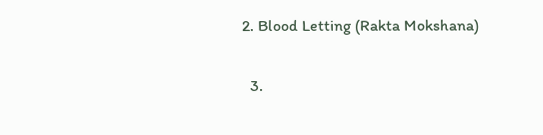2. Blood Letting (Rakta Mokshana)

  3.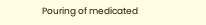Pouring of medicated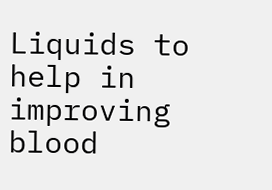Liquids to help in improving blood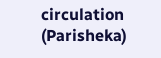circulation (Parisheka)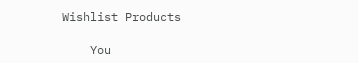Wishlist Products

    You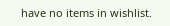have no items in wishlist.